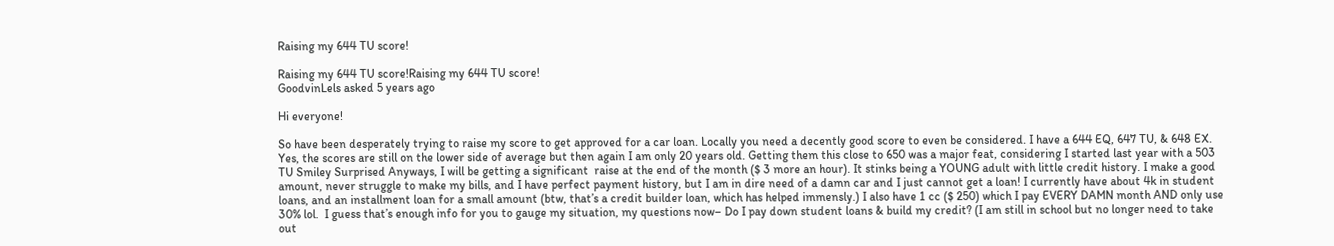Raising my 644 TU score!

Raising my 644 TU score!Raising my 644 TU score!
GoodvinLels asked 5 years ago

Hi everyone!

So have been desperately trying to raise my score to get approved for a car loan. Locally you need a decently good score to even be considered. I have a 644 EQ, 647 TU, & 648 EX. Yes, the scores are still on the lower side of average but then again I am only 20 years old. Getting them this close to 650 was a major feat, considering I started last year with a 503 TU Smiley Surprised Anyways, I will be getting a significant  raise at the end of the month ($ 3 more an hour). It stinks being a YOUNG adult with little credit history. I make a good amount, never struggle to make my bills, and I have perfect payment history, but I am in dire need of a damn car and I just cannot get a loan! I currently have about 4k in student loans, and an installment loan for a small amount (btw, that’s a credit builder loan, which has helped immensly.) I also have 1 cc ($ 250) which I pay EVERY DAMN month AND only use 30% lol.  I guess that’s enough info for you to gauge my situation, my questions now– Do I pay down student loans & build my credit? (I am still in school but no longer need to take out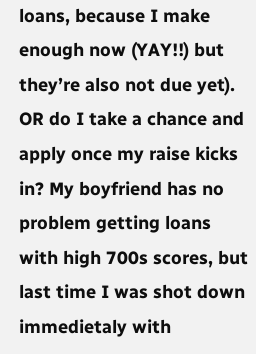loans, because I make enough now (YAY!!) but they’re also not due yet). OR do I take a chance and apply once my raise kicks in? My boyfriend has no problem getting loans with high 700s scores, but last time I was shot down immedietaly with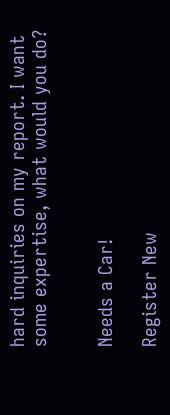hard inquiries on my report. I want some expertise, what would you do?


Needs a Car!

Register New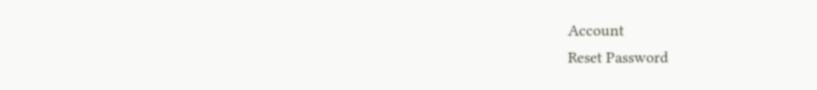Account
Reset Password